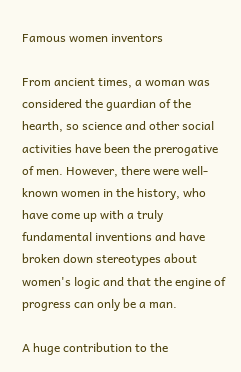Famous women inventors

From ancient times, a woman was considered the guardian of the hearth, so science and other social activities have been the prerogative of men. However, there were well-known women in the history, who have come up with a truly fundamental inventions and have broken down stereotypes about women's logic and that the engine of progress can only be a man.

A huge contribution to the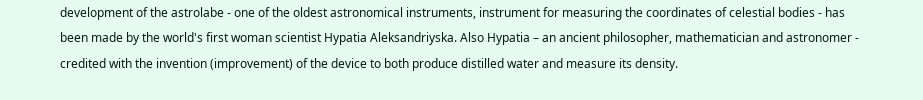development of the astrolabe - one of the oldest astronomical instruments, instrument for measuring the coordinates of celestial bodies - has been made by the world's first woman scientist Hypatia Aleksandriyska. Also Hypatia – an ancient philosopher, mathematician and astronomer - credited with the invention (improvement) of the device to both produce distilled water and measure its density.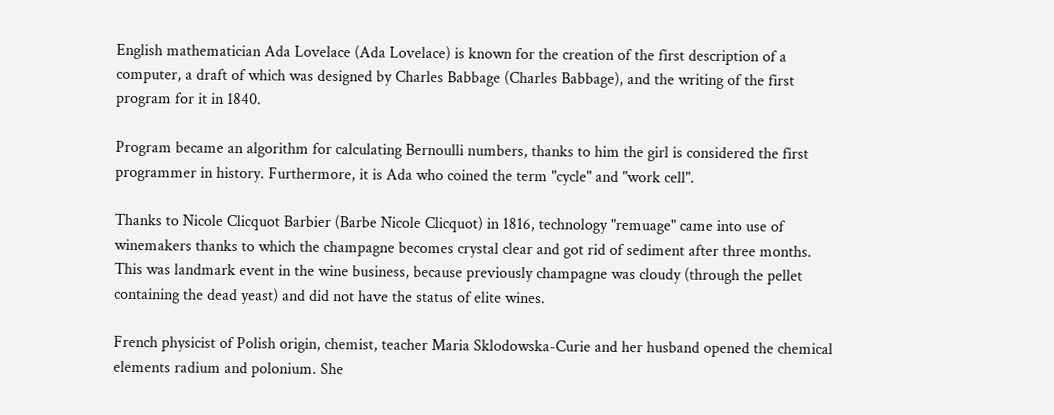English mathematician Ada Lovelace (Ada Lovelace) is known for the creation of the first description of a computer, a draft of which was designed by Charles Babbage (Charles Babbage), and the writing of the first program for it in 1840.

Program became an algorithm for calculating Bernoulli numbers, thanks to him the girl is considered the first programmer in history. Furthermore, it is Ada who coined the term "cycle" and "work cell".

Thanks to Nicole Clicquot Barbier (Barbe Nicole Clicquot) in 1816, technology "remuage" came into use of winemakers thanks to which the champagne becomes crystal clear and got rid of sediment after three months. This was landmark event in the wine business, because previously champagne was cloudy (through the pellet containing the dead yeast) and did not have the status of elite wines.

French physicist of Polish origin, chemist, teacher Maria Sklodowska-Curie and her husband opened the chemical elements radium and polonium. She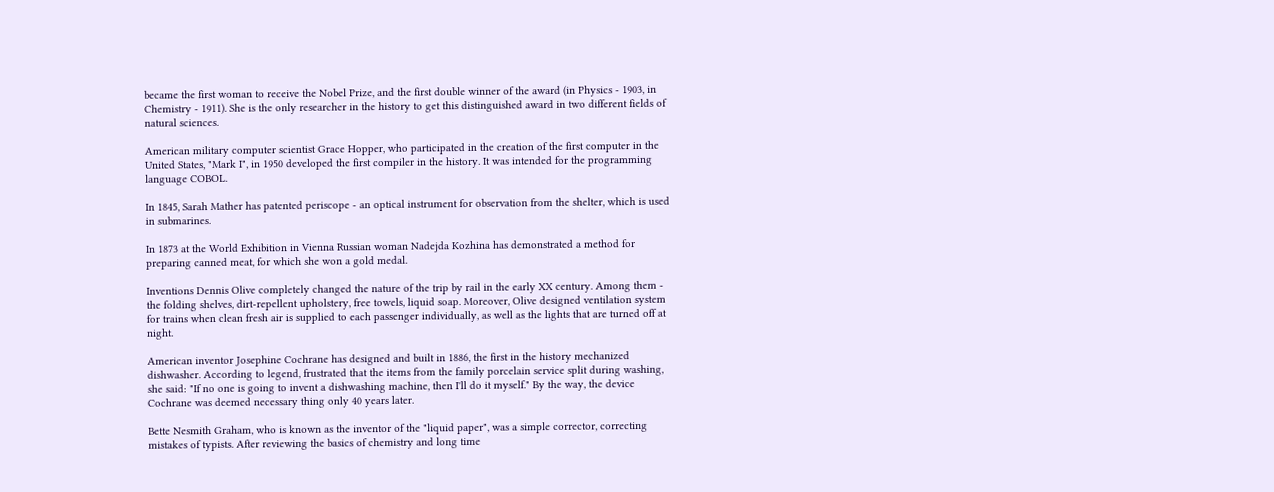became the first woman to receive the Nobel Prize, and the first double winner of the award (in Physics - 1903, in Chemistry - 1911). She is the only researcher in the history to get this distinguished award in two different fields of natural sciences.

American military computer scientist Grace Hopper, who participated in the creation of the first computer in the United States, "Mark I", in 1950 developed the first compiler in the history. It was intended for the programming language COBOL.

In 1845, Sarah Mather has patented periscope - an optical instrument for observation from the shelter, which is used in submarines.

In 1873 at the World Exhibition in Vienna Russian woman Nadejda Kozhina has demonstrated a method for preparing canned meat, for which she won a gold medal.

Inventions Dennis Olive completely changed the nature of the trip by rail in the early XX century. Among them - the folding shelves, dirt-repellent upholstery, free towels, liquid soap. Moreover, Olive designed ventilation system for trains when clean fresh air is supplied to each passenger individually, as well as the lights that are turned off at night.

American inventor Josephine Cochrane has designed and built in 1886, the first in the history mechanized dishwasher. According to legend, frustrated that the items from the family porcelain service split during washing, she said: "If no one is going to invent a dishwashing machine, then I'll do it myself." By the way, the device Cochrane was deemed necessary thing only 40 years later.

Bette Nesmith Graham, who is known as the inventor of the "liquid paper", was a simple corrector, correcting mistakes of typists. After reviewing the basics of chemistry and long time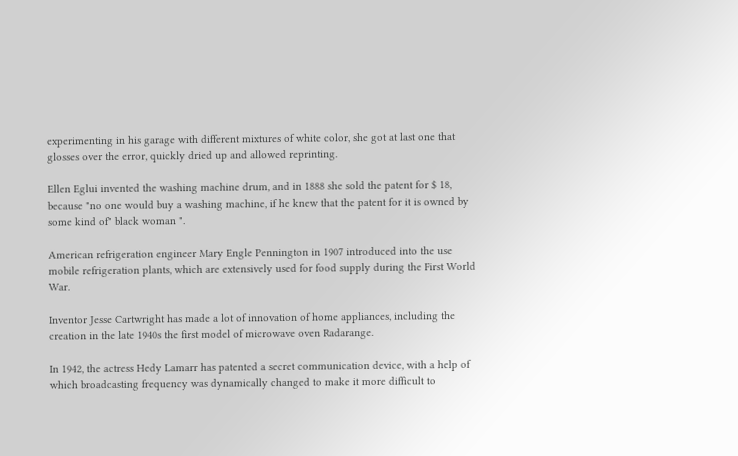experimenting in his garage with different mixtures of white color, she got at last one that glosses over the error, quickly dried up and allowed reprinting.

Ellen Eglui invented the washing machine drum, and in 1888 she sold the patent for $ 18, because "no one would buy a washing machine, if he knew that the patent for it is owned by some kind of" black woman ".

American refrigeration engineer Mary Engle Pennington in 1907 introduced into the use mobile refrigeration plants, which are extensively used for food supply during the First World War.

Inventor Jesse Cartwright has made a lot of innovation of home appliances, including the creation in the late 1940s the first model of microwave oven Radarange.

In 1942, the actress Hedy Lamarr has patented a secret communication device, with a help of which broadcasting frequency was dynamically changed to make it more difficult to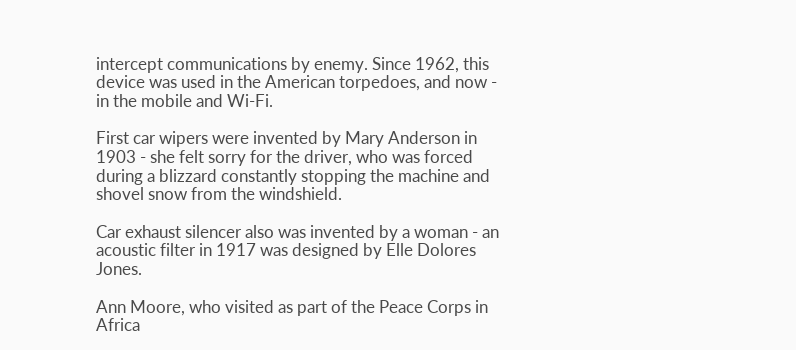intercept communications by enemy. Since 1962, this device was used in the American torpedoes, and now - in the mobile and Wi-Fi.

First car wipers were invented by Mary Anderson in 1903 - she felt sorry for the driver, who was forced during a blizzard constantly stopping the machine and shovel snow from the windshield.

Car exhaust silencer also was invented by a woman - an acoustic filter in 1917 was designed by Elle Dolores Jones.

Ann Moore, who visited as part of the Peace Corps in Africa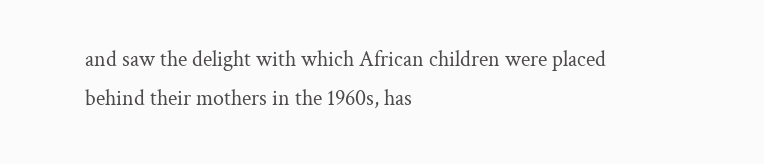and saw the delight with which African children were placed behind their mothers in the 1960s, has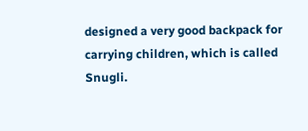designed a very good backpack for carrying children, which is called Snugli.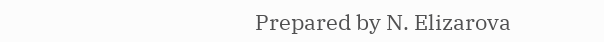Prepared by N. Elizarova